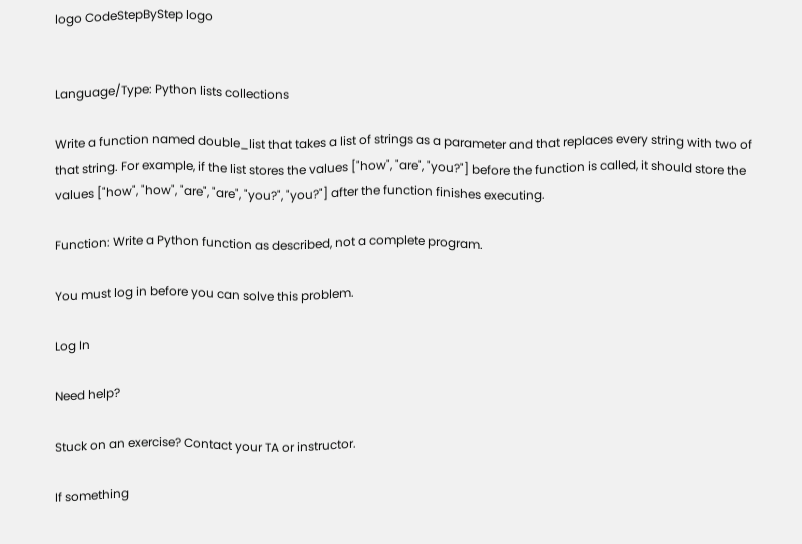logo CodeStepByStep logo


Language/Type: Python lists collections

Write a function named double_list that takes a list of strings as a parameter and that replaces every string with two of that string. For example, if the list stores the values ["how", "are", "you?"] before the function is called, it should store the values ["how", "how", "are", "are", "you?", "you?"] after the function finishes executing.

Function: Write a Python function as described, not a complete program.

You must log in before you can solve this problem.

Log In

Need help?

Stuck on an exercise? Contact your TA or instructor.

If something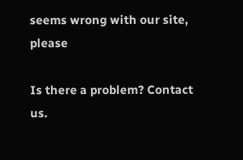seems wrong with our site, please

Is there a problem? Contact us.